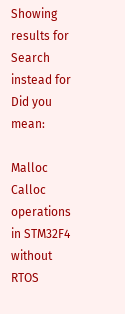Showing results for
Search instead for
Did you mean:

Malloc Calloc operations in STM32F4 without RTOS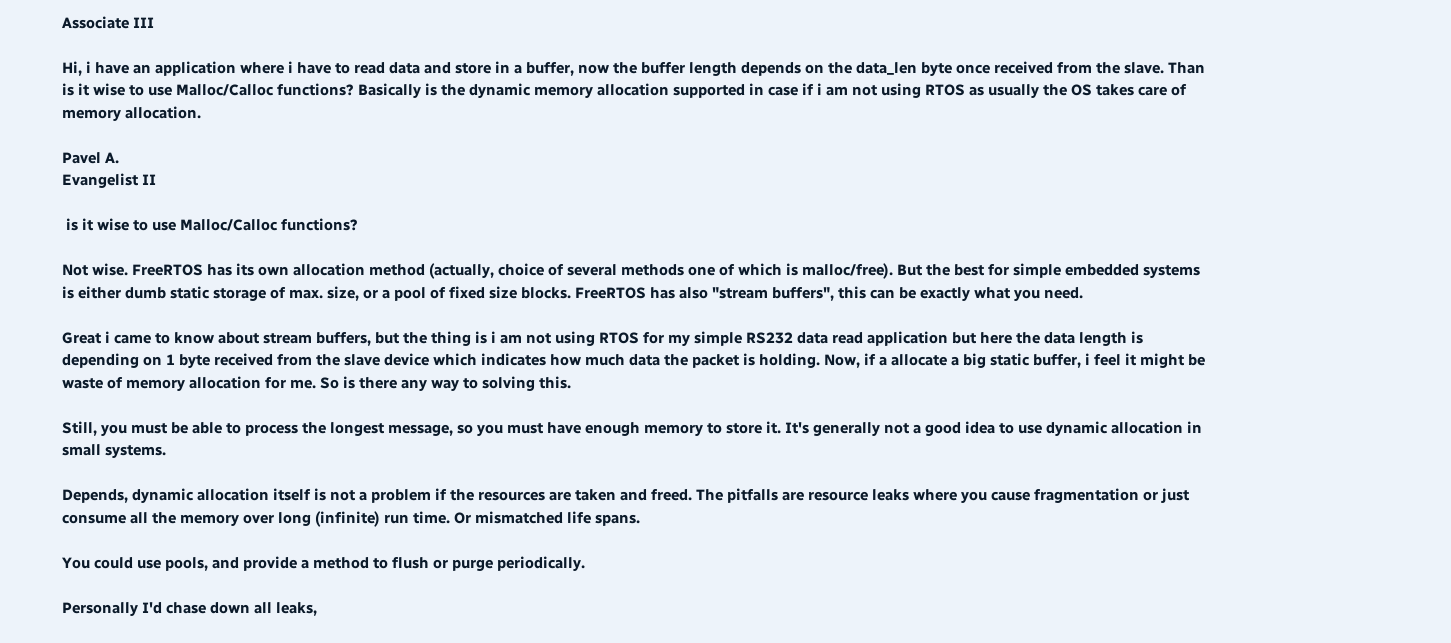Associate III

Hi, i have an application where i have to read data and store in a buffer, now the buffer length depends on the data_len byte once received from the slave. Than is it wise to use Malloc/Calloc functions? Basically is the dynamic memory allocation supported in case if i am not using RTOS as usually the OS takes care of memory allocation.

Pavel A.
Evangelist II

 is it wise to use Malloc/Calloc functions?

Not wise. FreeRTOS has its own allocation method (actually, choice of several methods one of which is malloc/free). But the best for simple embedded systems is either dumb static storage of max. size, or a pool of fixed size blocks. FreeRTOS has also "stream buffers", this can be exactly what you need.

Great i came to know about stream buffers, but the thing is i am not using RTOS for my simple RS232 data read application but here the data length is depending on 1 byte received from the slave device which indicates how much data the packet is holding. Now, if a allocate a big static buffer, i feel it might be waste of memory allocation for me. So is there any way to solving this.

Still, you must be able to process the longest message, so you must have enough memory to store it. It's generally not a good idea to use dynamic allocation in small systems.

Depends, dynamic allocation itself is not a problem if the resources are taken and freed. The pitfalls are resource leaks where you cause fragmentation or just consume all the memory over long (infinite) run time. Or mismatched life spans.

You could use pools, and provide a method to flush or purge periodically.

Personally I'd chase down all leaks,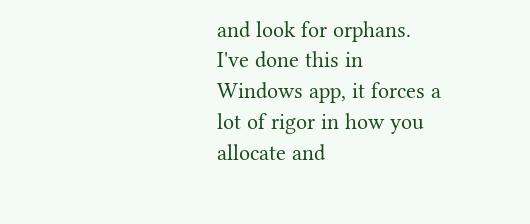and look for orphans. I've done this in Windows app, it forces a lot of rigor in how you allocate and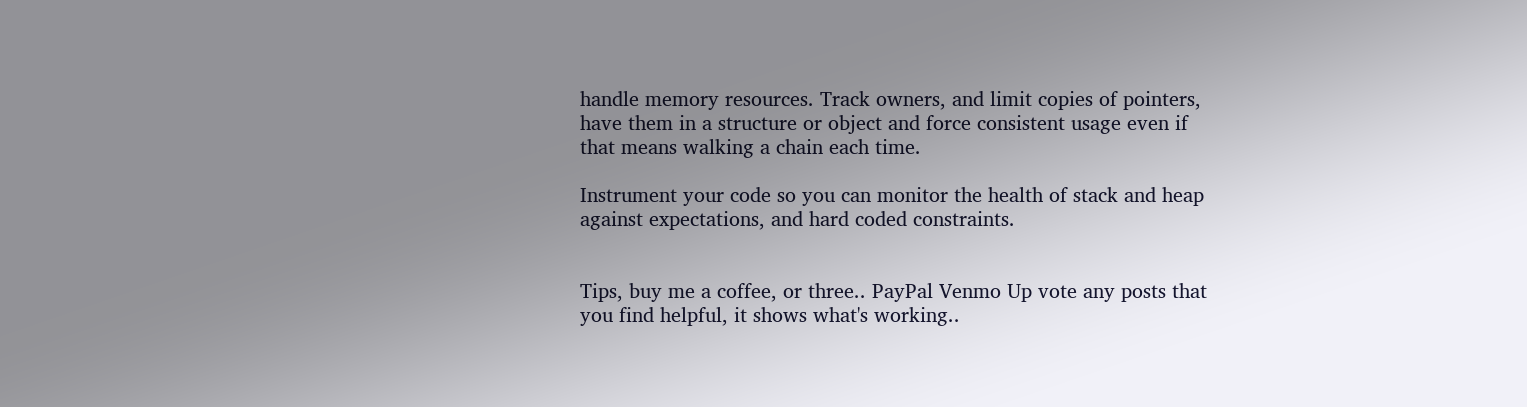handle memory resources. Track owners, and limit copies of pointers, have them in a structure or object and force consistent usage even if that means walking a chain each time.

Instrument your code so you can monitor the health of stack and heap against expectations, and hard coded constraints.


Tips, buy me a coffee, or three.. PayPal Venmo Up vote any posts that you find helpful, it shows what's working..